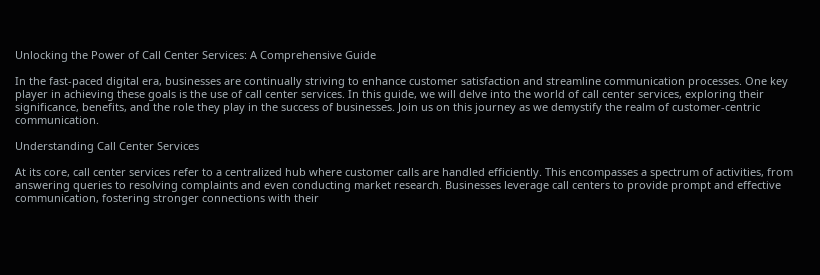Unlocking the Power of Call Center Services: A Comprehensive Guide

In the fast-paced digital era, businesses are continually striving to enhance customer satisfaction and streamline communication processes. One key player in achieving these goals is the use of call center services. In this guide, we will delve into the world of call center services, exploring their significance, benefits, and the role they play in the success of businesses. Join us on this journey as we demystify the realm of customer-centric communication.

Understanding Call Center Services

At its core, call center services refer to a centralized hub where customer calls are handled efficiently. This encompasses a spectrum of activities, from answering queries to resolving complaints and even conducting market research. Businesses leverage call centers to provide prompt and effective communication, fostering stronger connections with their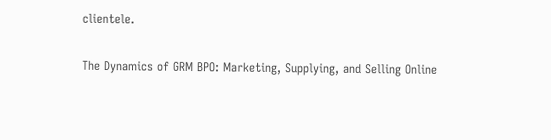clientele.

The Dynamics of GRM BPO: Marketing, Supplying, and Selling Online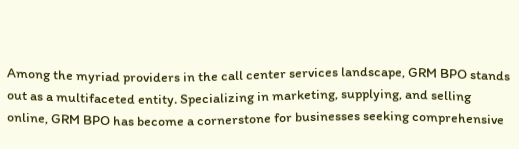Among the myriad providers in the call center services landscape, GRM BPO stands out as a multifaceted entity. Specializing in marketing, supplying, and selling online, GRM BPO has become a cornerstone for businesses seeking comprehensive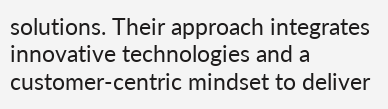solutions. Their approach integrates innovative technologies and a customer-centric mindset to deliver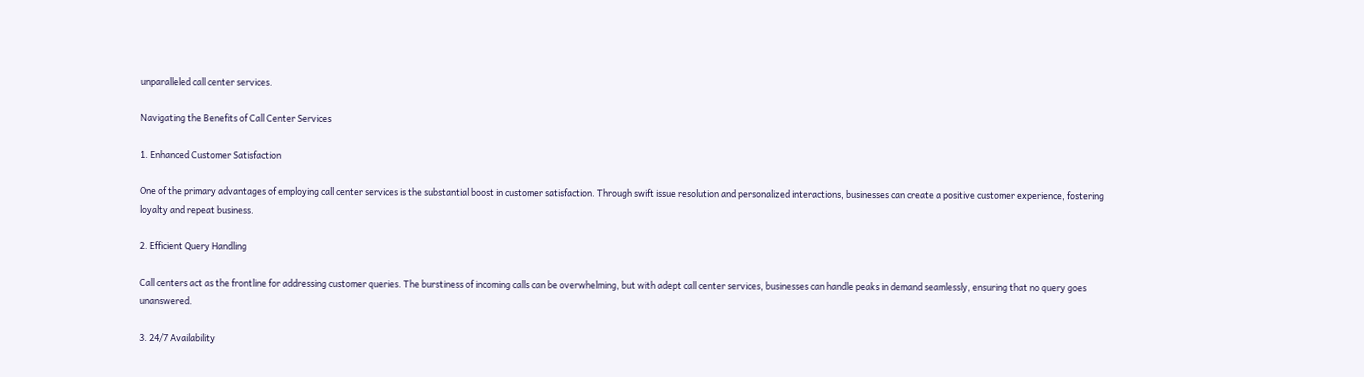unparalleled call center services.

Navigating the Benefits of Call Center Services

1. Enhanced Customer Satisfaction

One of the primary advantages of employing call center services is the substantial boost in customer satisfaction. Through swift issue resolution and personalized interactions, businesses can create a positive customer experience, fostering loyalty and repeat business.

2. Efficient Query Handling

Call centers act as the frontline for addressing customer queries. The burstiness of incoming calls can be overwhelming, but with adept call center services, businesses can handle peaks in demand seamlessly, ensuring that no query goes unanswered.

3. 24/7 Availability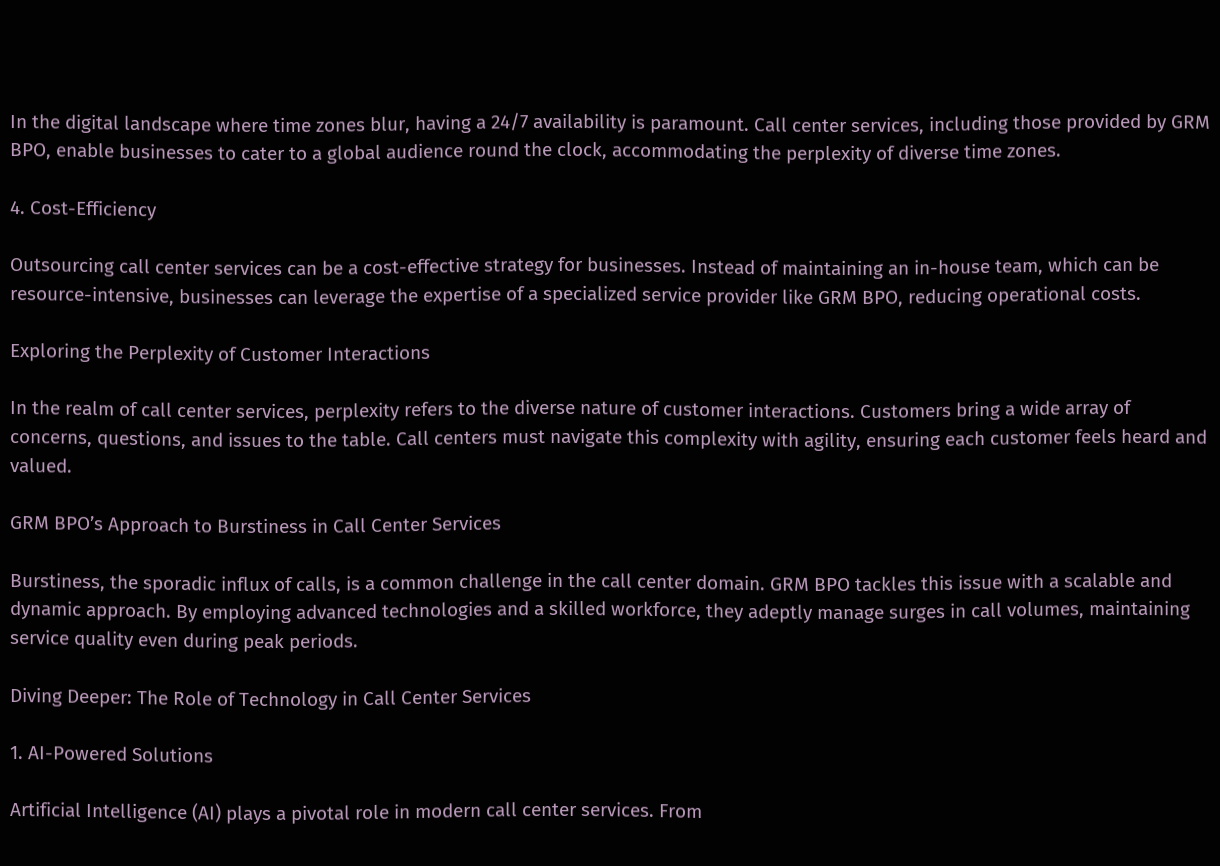In the digital landscape where time zones blur, having a 24/7 availability is paramount. Call center services, including those provided by GRM BPO, enable businesses to cater to a global audience round the clock, accommodating the perplexity of diverse time zones.

4. Cost-Efficiency

Outsourcing call center services can be a cost-effective strategy for businesses. Instead of maintaining an in-house team, which can be resource-intensive, businesses can leverage the expertise of a specialized service provider like GRM BPO, reducing operational costs.

Exploring the Perplexity of Customer Interactions

In the realm of call center services, perplexity refers to the diverse nature of customer interactions. Customers bring a wide array of concerns, questions, and issues to the table. Call centers must navigate this complexity with agility, ensuring each customer feels heard and valued.

GRM BPO’s Approach to Burstiness in Call Center Services

Burstiness, the sporadic influx of calls, is a common challenge in the call center domain. GRM BPO tackles this issue with a scalable and dynamic approach. By employing advanced technologies and a skilled workforce, they adeptly manage surges in call volumes, maintaining service quality even during peak periods.

Diving Deeper: The Role of Technology in Call Center Services

1. AI-Powered Solutions

Artificial Intelligence (AI) plays a pivotal role in modern call center services. From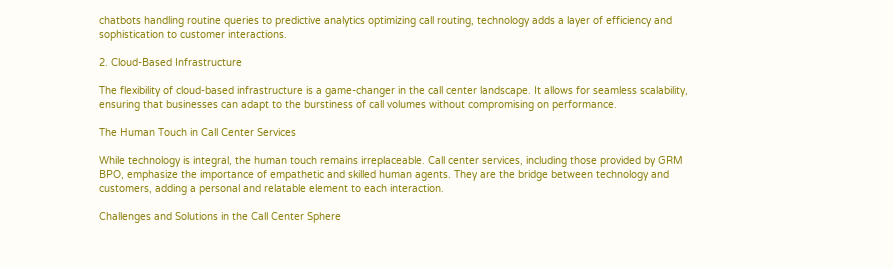chatbots handling routine queries to predictive analytics optimizing call routing, technology adds a layer of efficiency and sophistication to customer interactions.

2. Cloud-Based Infrastructure

The flexibility of cloud-based infrastructure is a game-changer in the call center landscape. It allows for seamless scalability, ensuring that businesses can adapt to the burstiness of call volumes without compromising on performance.

The Human Touch in Call Center Services

While technology is integral, the human touch remains irreplaceable. Call center services, including those provided by GRM BPO, emphasize the importance of empathetic and skilled human agents. They are the bridge between technology and customers, adding a personal and relatable element to each interaction.

Challenges and Solutions in the Call Center Sphere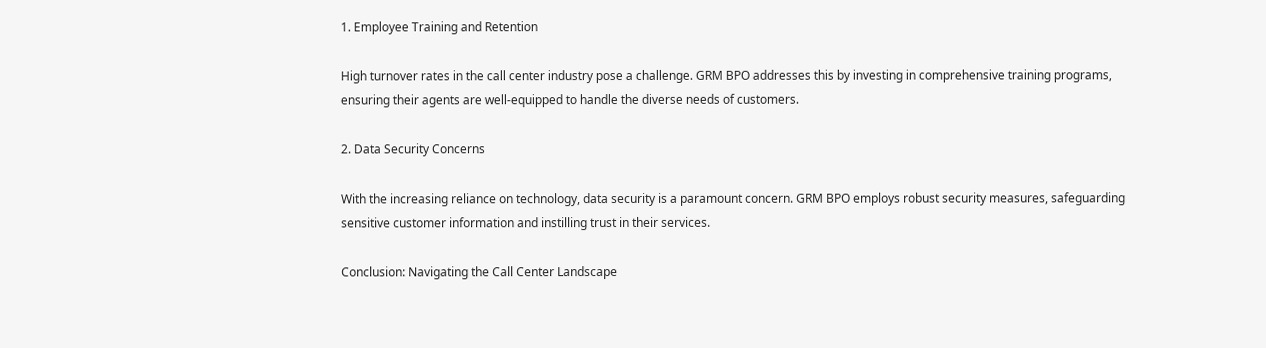1. Employee Training and Retention

High turnover rates in the call center industry pose a challenge. GRM BPO addresses this by investing in comprehensive training programs, ensuring their agents are well-equipped to handle the diverse needs of customers.

2. Data Security Concerns

With the increasing reliance on technology, data security is a paramount concern. GRM BPO employs robust security measures, safeguarding sensitive customer information and instilling trust in their services.

Conclusion: Navigating the Call Center Landscape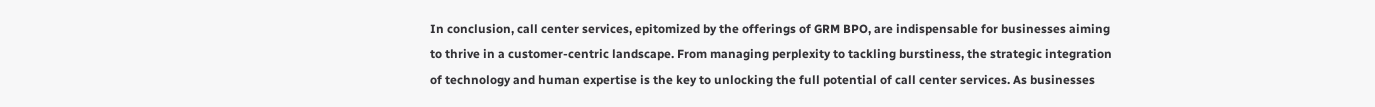In conclusion, call center services, epitomized by the offerings of GRM BPO, are indispensable for businesses aiming to thrive in a customer-centric landscape. From managing perplexity to tackling burstiness, the strategic integration of technology and human expertise is the key to unlocking the full potential of call center services. As businesses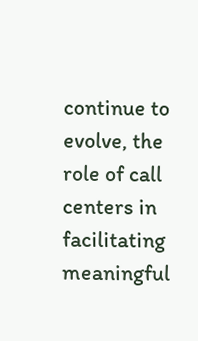continue to evolve, the role of call centers in facilitating meaningful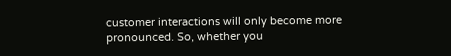customer interactions will only become more pronounced. So, whether you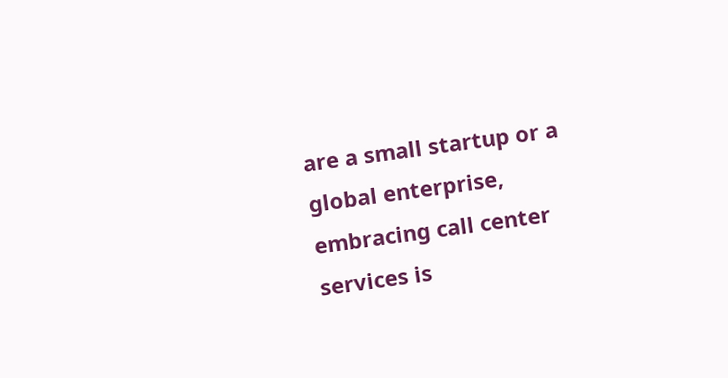are a small startup or a global enterprise, embracing call center services is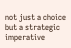not just a choice but a strategic imperative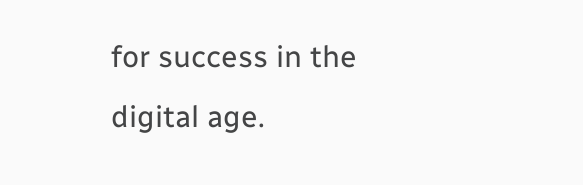for success in the digital age.